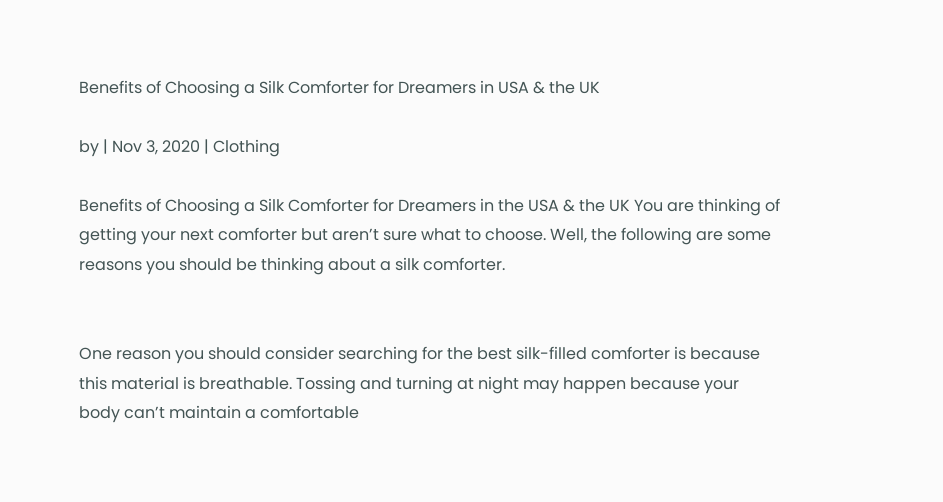Benefits of Choosing a Silk Comforter for Dreamers in USA & the UK

by | Nov 3, 2020 | Clothing

Benefits of Choosing a Silk Comforter for Dreamers in the USA & the UK You are thinking of getting your next comforter but aren’t sure what to choose. Well, the following are some reasons you should be thinking about a silk comforter.


One reason you should consider searching for the best silk-filled comforter is because this material is breathable. Tossing and turning at night may happen because your body can’t maintain a comfortable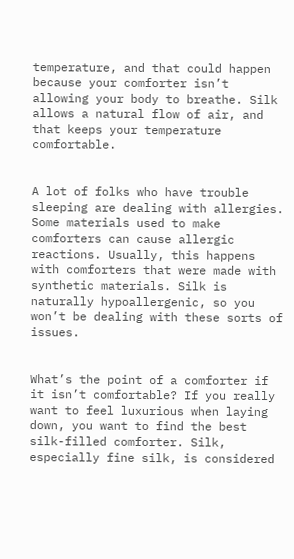temperature, and that could happen because your comforter isn’t allowing your body to breathe. Silk allows a natural flow of air, and that keeps your temperature comfortable.


A lot of folks who have trouble sleeping are dealing with allergies. Some materials used to make comforters can cause allergic reactions. Usually, this happens with comforters that were made with synthetic materials. Silk is naturally hypoallergenic, so you won’t be dealing with these sorts of issues.


What’s the point of a comforter if it isn’t comfortable? If you really want to feel luxurious when laying down, you want to find the best silk-filled comforter. Silk, especially fine silk, is considered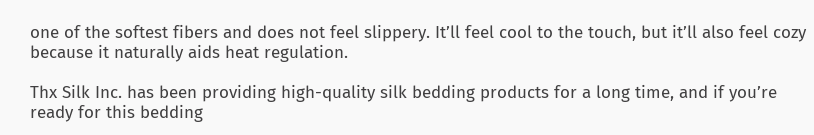one of the softest fibers and does not feel slippery. It’ll feel cool to the touch, but it’ll also feel cozy because it naturally aids heat regulation.

Thx Silk Inc. has been providing high-quality silk bedding products for a long time, and if you’re ready for this bedding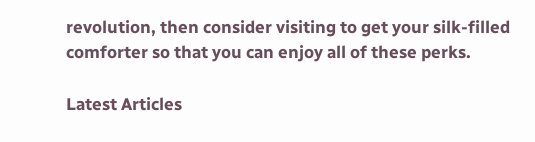revolution, then consider visiting to get your silk-filled comforter so that you can enjoy all of these perks.

Latest Articles